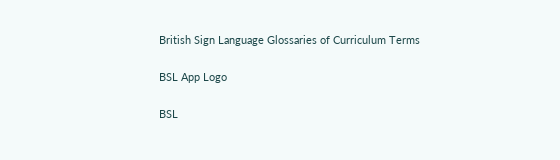British Sign Language Glossaries of Curriculum Terms

BSL App Logo

BSL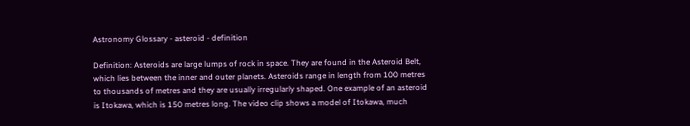Astronomy Glossary - asteroid - definition

Definition: Asteroids are large lumps of rock in space. They are found in the Asteroid Belt, which lies between the inner and outer planets. Asteroids range in length from 100 metres to thousands of metres and they are usually irregularly shaped. One example of an asteroid is Itokawa, which is 150 metres long. The video clip shows a model of Itokawa, much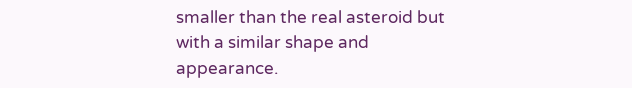smaller than the real asteroid but with a similar shape and appearance.